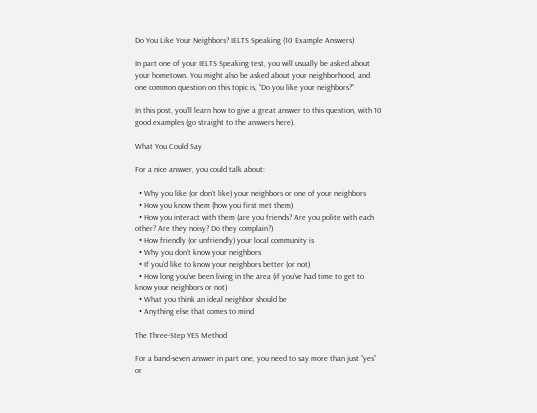Do You Like Your Neighbors? IELTS Speaking (10 Example Answers)

In part one of your IELTS Speaking test, you will usually be asked about your hometown. You might also be asked about your neighborhood, and one common question on this topic is, “Do you like your neighbors?”

In this post, you’ll learn how to give a great answer to this question, with 10 good examples (go straight to the answers here).

What You Could Say

For a nice answer, you could talk about:

  • Why you like (or don’t like) your neighbors or one of your neighbors
  • How you know them (how you first met them)
  • How you interact with them (are you friends? Are you polite with each other? Are they noisy? Do they complain?)
  • How friendly (or unfriendly) your local community is
  • Why you don’t know your neighbors
  • If you’d like to know your neighbors better (or not)
  • How long you’ve been living in the area (if you’ve had time to get to know your neighbors or not)
  • What you think an ideal neighbor should be
  • Anything else that comes to mind

The Three-Step YES Method

For a band-seven answer in part one, you need to say more than just “yes” or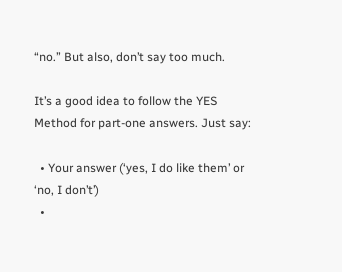“no.” But also, don’t say too much.

It’s a good idea to follow the YES Method for part-one answers. Just say:

  • Your answer (‘yes, I do like them’ or ‘no, I don’t’)
  •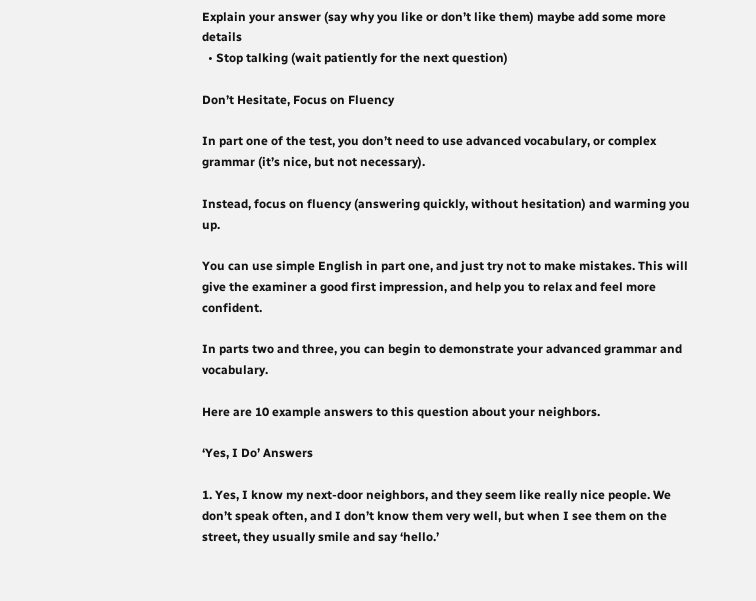Explain your answer (say why you like or don’t like them) maybe add some more details
  • Stop talking (wait patiently for the next question)

Don’t Hesitate, Focus on Fluency

In part one of the test, you don’t need to use advanced vocabulary, or complex grammar (it’s nice, but not necessary).

Instead, focus on fluency (answering quickly, without hesitation) and warming you up.

You can use simple English in part one, and just try not to make mistakes. This will give the examiner a good first impression, and help you to relax and feel more confident.

In parts two and three, you can begin to demonstrate your advanced grammar and vocabulary.

Here are 10 example answers to this question about your neighbors.

‘Yes, I Do’ Answers

1. Yes, I know my next-door neighbors, and they seem like really nice people. We don’t speak often, and I don’t know them very well, but when I see them on the street, they usually smile and say ‘hello.’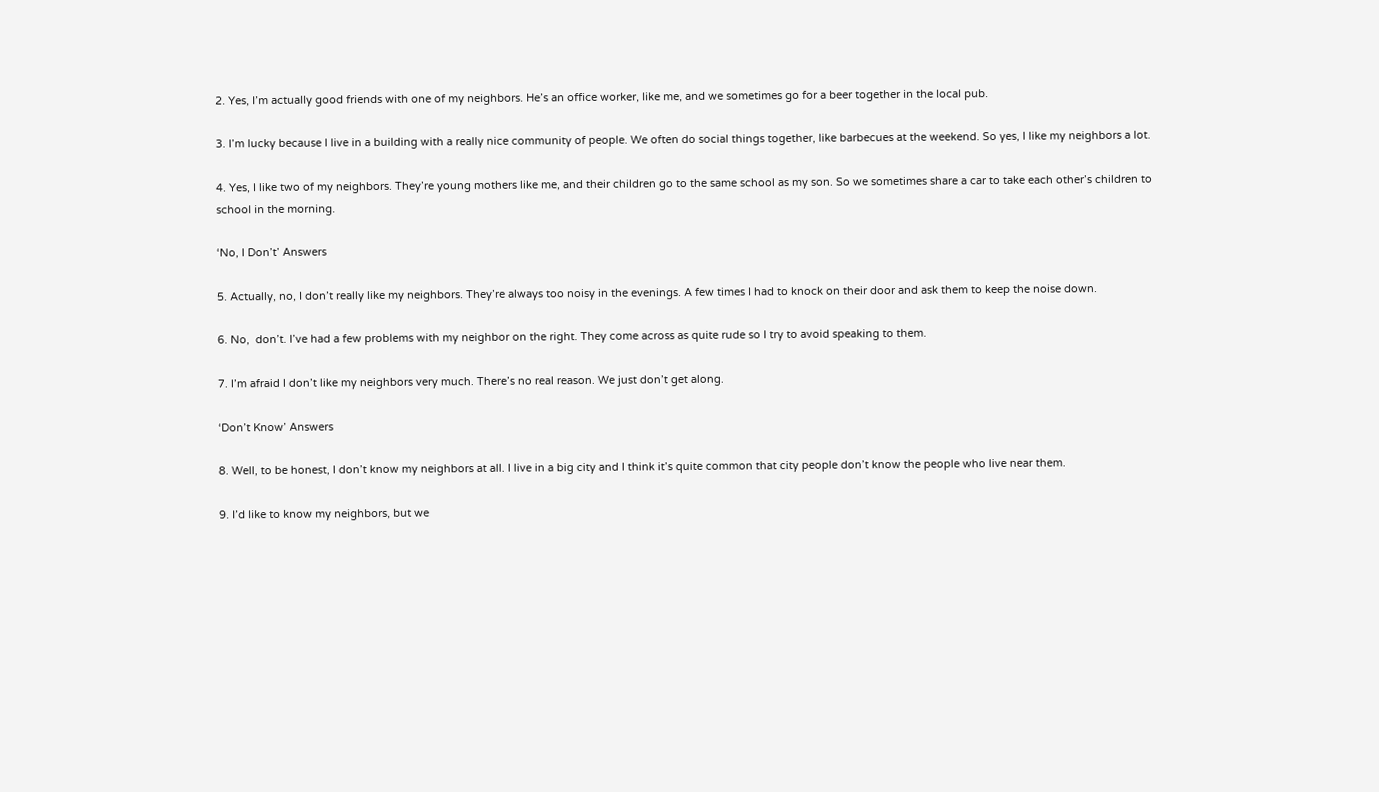2. Yes, I’m actually good friends with one of my neighbors. He’s an office worker, like me, and we sometimes go for a beer together in the local pub.

3. I’m lucky because I live in a building with a really nice community of people. We often do social things together, like barbecues at the weekend. So yes, I like my neighbors a lot.

4. Yes, I like two of my neighbors. They’re young mothers like me, and their children go to the same school as my son. So we sometimes share a car to take each other’s children to school in the morning.

‘No, I Don’t’ Answers

5. Actually, no, I don’t really like my neighbors. They’re always too noisy in the evenings. A few times I had to knock on their door and ask them to keep the noise down.

6. No,  don’t. I’ve had a few problems with my neighbor on the right. They come across as quite rude so I try to avoid speaking to them.

7. I’m afraid I don’t like my neighbors very much. There’s no real reason. We just don’t get along.

‘Don’t Know’ Answers

8. Well, to be honest, I don’t know my neighbors at all. I live in a big city and I think it’s quite common that city people don’t know the people who live near them.

9. I’d like to know my neighbors, but we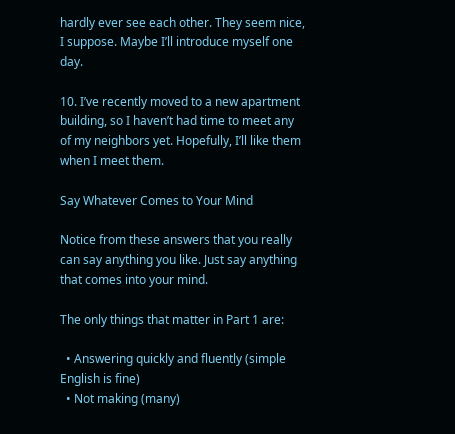hardly ever see each other. They seem nice, I suppose. Maybe I’ll introduce myself one day.

10. I’ve recently moved to a new apartment building, so I haven’t had time to meet any of my neighbors yet. Hopefully, I’ll like them when I meet them.

Say Whatever Comes to Your Mind

Notice from these answers that you really can say anything you like. Just say anything that comes into your mind.

The only things that matter in Part 1 are:

  • Answering quickly and fluently (simple English is fine)
  • Not making (many)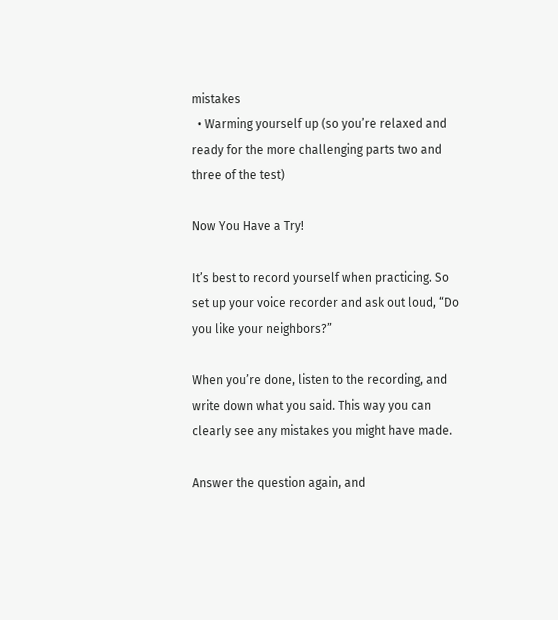mistakes
  • Warming yourself up (so you’re relaxed and ready for the more challenging parts two and three of the test)

Now You Have a Try!

It’s best to record yourself when practicing. So set up your voice recorder and ask out loud, “Do you like your neighbors?”

When you’re done, listen to the recording, and write down what you said. This way you can clearly see any mistakes you might have made.

Answer the question again, and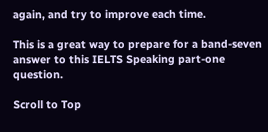again, and try to improve each time.

This is a great way to prepare for a band-seven answer to this IELTS Speaking part-one question.

Scroll to Top